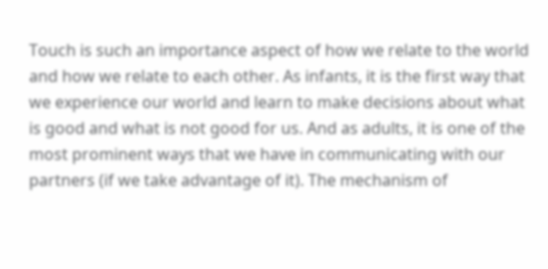Touch is such an importance aspect of how we relate to the world and how we relate to each other. As infants, it is the first way that we experience our world and learn to make decisions about what is good and what is not good for us. And as adults, it is one of the most prominent ways that we have in communicating with our partners (if we take advantage of it). The mechanism of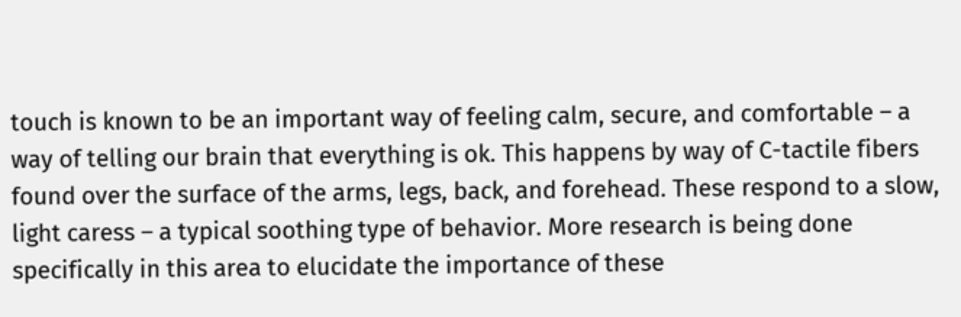touch is known to be an important way of feeling calm, secure, and comfortable – a way of telling our brain that everything is ok. This happens by way of C-tactile fibers found over the surface of the arms, legs, back, and forehead. These respond to a slow, light caress – a typical soothing type of behavior. More research is being done specifically in this area to elucidate the importance of these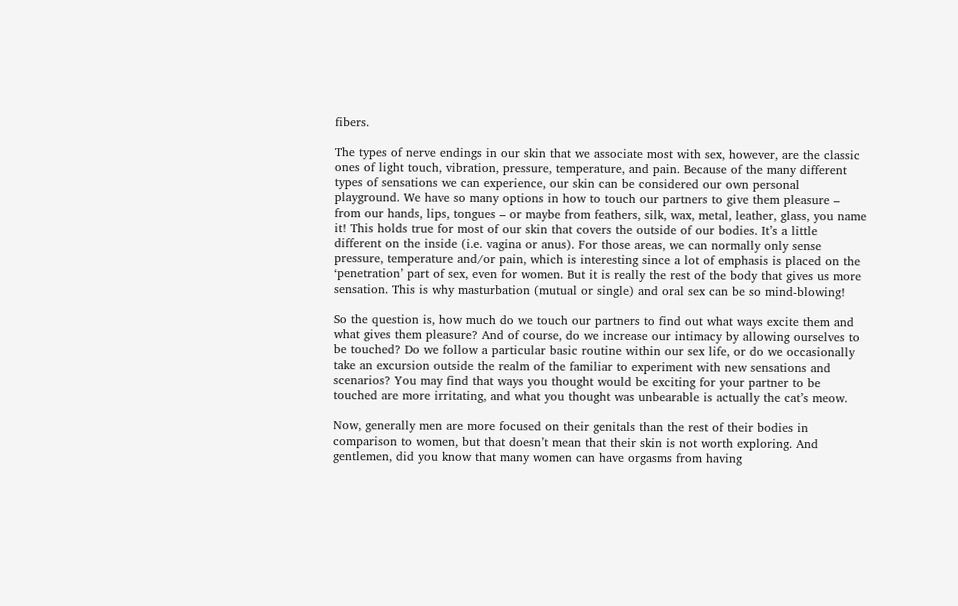fibers.

The types of nerve endings in our skin that we associate most with sex, however, are the classic ones of light touch, vibration, pressure, temperature, and pain. Because of the many different types of sensations we can experience, our skin can be considered our own personal playground. We have so many options in how to touch our partners to give them pleasure – from our hands, lips, tongues – or maybe from feathers, silk, wax, metal, leather, glass, you name it! This holds true for most of our skin that covers the outside of our bodies. It’s a little different on the inside (i.e. vagina or anus). For those areas, we can normally only sense pressure, temperature and/or pain, which is interesting since a lot of emphasis is placed on the ‘penetration’ part of sex, even for women. But it is really the rest of the body that gives us more sensation. This is why masturbation (mutual or single) and oral sex can be so mind-blowing!

So the question is, how much do we touch our partners to find out what ways excite them and what gives them pleasure? And of course, do we increase our intimacy by allowing ourselves to be touched? Do we follow a particular basic routine within our sex life, or do we occasionally take an excursion outside the realm of the familiar to experiment with new sensations and scenarios? You may find that ways you thought would be exciting for your partner to be touched are more irritating, and what you thought was unbearable is actually the cat’s meow.

Now, generally men are more focused on their genitals than the rest of their bodies in comparison to women, but that doesn’t mean that their skin is not worth exploring. And gentlemen, did you know that many women can have orgasms from having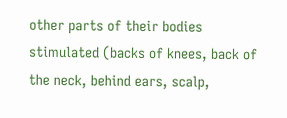other parts of their bodies stimulated (backs of knees, back of the neck, behind ears, scalp,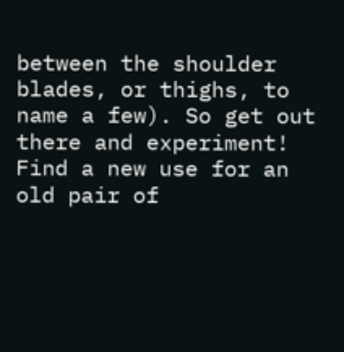between the shoulder blades, or thighs, to name a few). So get out there and experiment! Find a new use for an old pair of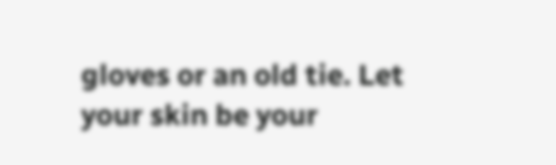gloves or an old tie. Let your skin be your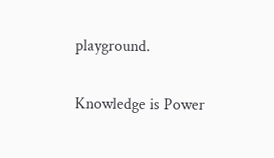playground.

Knowledge is Power